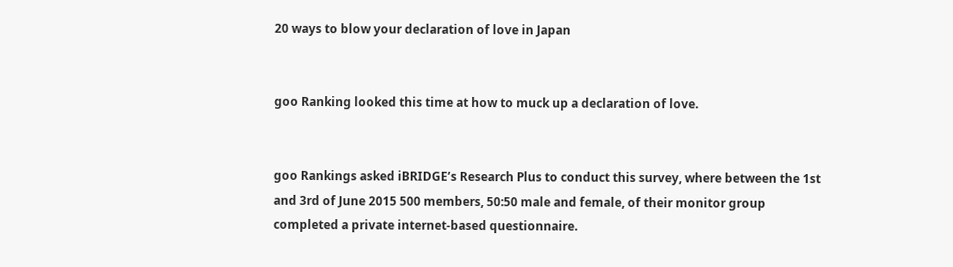20 ways to blow your declaration of love in Japan


goo Ranking looked this time at how to muck up a declaration of love.


goo Rankings asked iBRIDGE’s Research Plus to conduct this survey, where between the 1st and 3rd of June 2015 500 members, 50:50 male and female, of their monitor group completed a private internet-based questionnaire.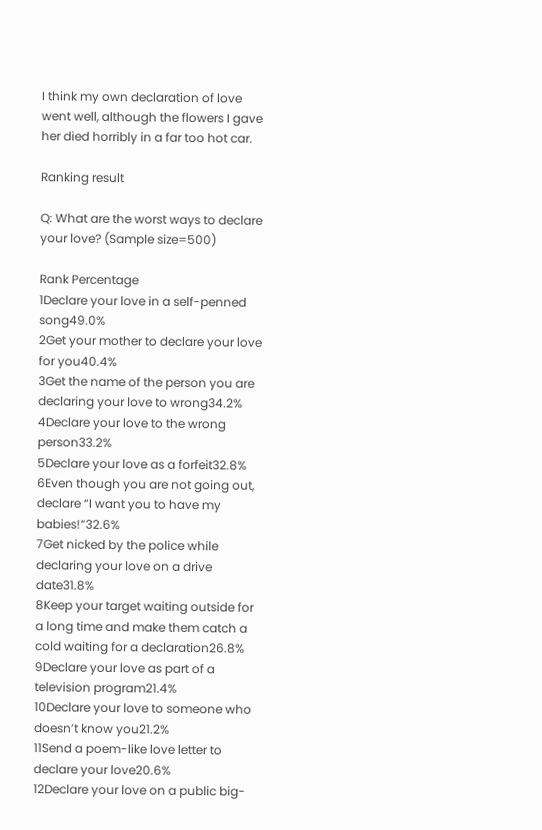I think my own declaration of love went well, although the flowers I gave her died horribly in a far too hot car.

Ranking result

Q: What are the worst ways to declare your love? (Sample size=500)

Rank Percentage
1Declare your love in a self-penned song49.0%
2Get your mother to declare your love for you40.4%
3Get the name of the person you are declaring your love to wrong34.2%
4Declare your love to the wrong person33.2%
5Declare your love as a forfeit32.8%
6Even though you are not going out, declare “I want you to have my babies!”32.6%
7Get nicked by the police while declaring your love on a drive date31.8%
8Keep your target waiting outside for a long time and make them catch a cold waiting for a declaration26.8%
9Declare your love as part of a television program21.4%
10Declare your love to someone who doesn’t know you21.2%
11Send a poem-like love letter to declare your love20.6%
12Declare your love on a public big-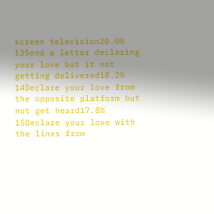screen television20.0%
13Send a letter declaring your love but it not getting delivered18.2%
14Declare your love from the opposite platform but not get heard17.8%
15Declare your love with the lines from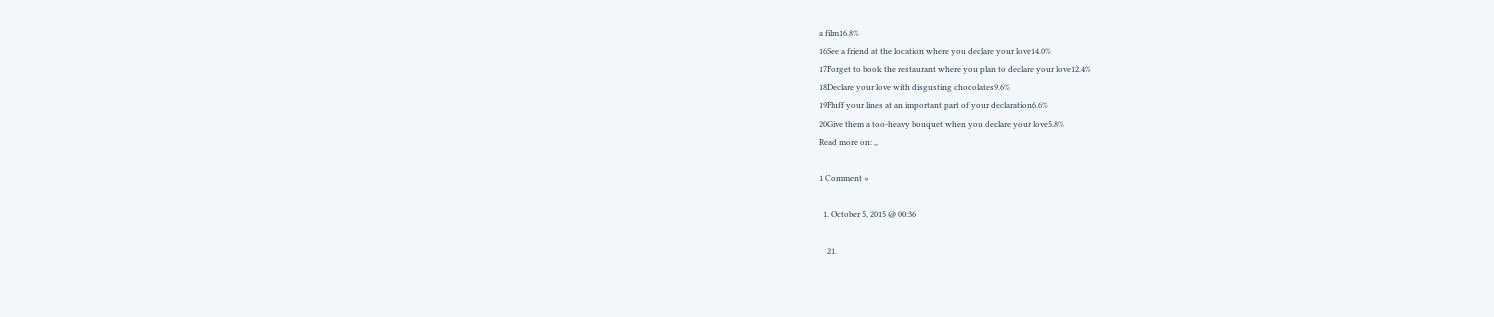a film16.8%
16See a friend at the location where you declare your love14.0%
17Forget to book the restaurant where you plan to declare your love12.4%
18Declare your love with disgusting chocolates9.6%
19Fluff your lines at an important part of your declaration6.6%
20Give them a too-heavy bouquet when you declare your love5.8%
Read more on: ,,

1 Comment »

  1. October 5, 2015 @ 00:36

    21.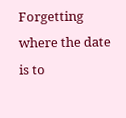Forgetting where the date is to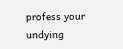profess your undying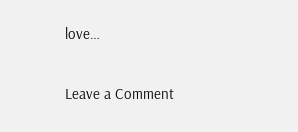love…

Leave a Comment